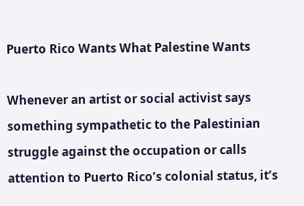Puerto Rico Wants What Palestine Wants

Whenever an artist or social activist says something sympathetic to the Palestinian struggle against the occupation or calls attention to Puerto Rico’s colonial status, it’s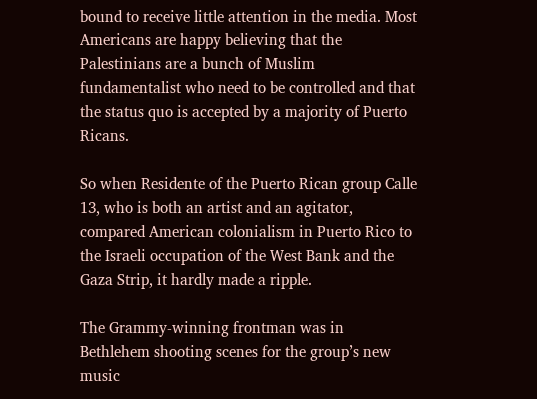bound to receive little attention in the media. Most Americans are happy believing that the Palestinians are a bunch of Muslim fundamentalist who need to be controlled and that the status quo is accepted by a majority of Puerto Ricans.

So when Residente of the Puerto Rican group Calle 13, who is both an artist and an agitator, compared American colonialism in Puerto Rico to the Israeli occupation of the West Bank and the Gaza Strip, it hardly made a ripple.

The Grammy-winning frontman was in Bethlehem shooting scenes for the group’s new music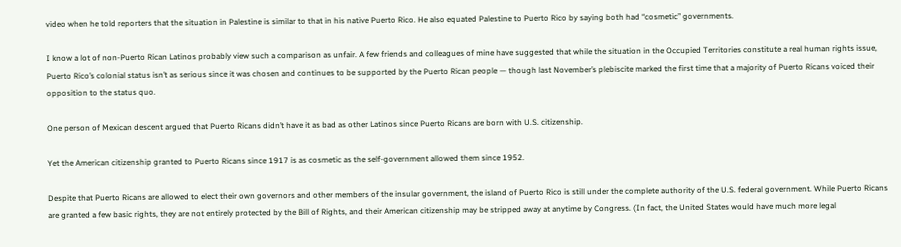video when he told reporters that the situation in Palestine is similar to that in his native Puerto Rico. He also equated Palestine to Puerto Rico by saying both had “cosmetic” governments.

I know a lot of non-Puerto Rican Latinos probably view such a comparison as unfair. A few friends and colleagues of mine have suggested that while the situation in the Occupied Territories constitute a real human rights issue, Puerto Rico’s colonial status isn’t as serious since it was chosen and continues to be supported by the Puerto Rican people — though last November’s plebiscite marked the first time that a majority of Puerto Ricans voiced their opposition to the status quo.

One person of Mexican descent argued that Puerto Ricans didn’t have it as bad as other Latinos since Puerto Ricans are born with U.S. citizenship.

Yet the American citizenship granted to Puerto Ricans since 1917 is as cosmetic as the self-government allowed them since 1952.

Despite that Puerto Ricans are allowed to elect their own governors and other members of the insular government, the island of Puerto Rico is still under the complete authority of the U.S. federal government. While Puerto Ricans are granted a few basic rights, they are not entirely protected by the Bill of Rights, and their American citizenship may be stripped away at anytime by Congress. (In fact, the United States would have much more legal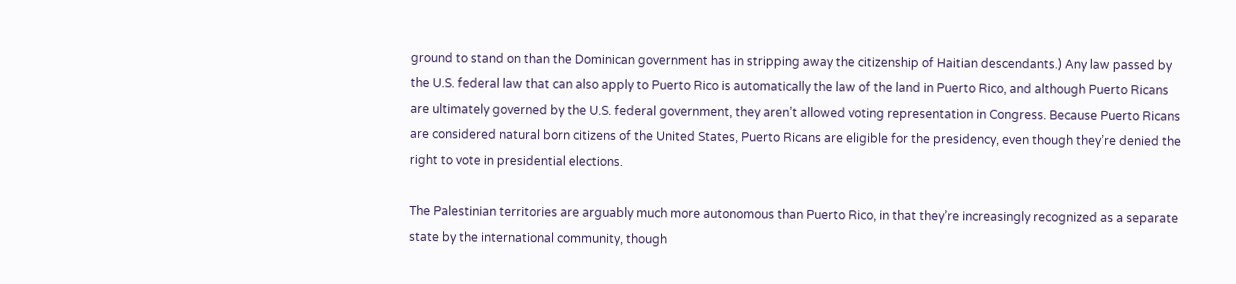ground to stand on than the Dominican government has in stripping away the citizenship of Haitian descendants.) Any law passed by the U.S. federal law that can also apply to Puerto Rico is automatically the law of the land in Puerto Rico, and although Puerto Ricans are ultimately governed by the U.S. federal government, they aren’t allowed voting representation in Congress. Because Puerto Ricans are considered natural born citizens of the United States, Puerto Ricans are eligible for the presidency, even though they’re denied the right to vote in presidential elections.

The Palestinian territories are arguably much more autonomous than Puerto Rico, in that they’re increasingly recognized as a separate state by the international community, though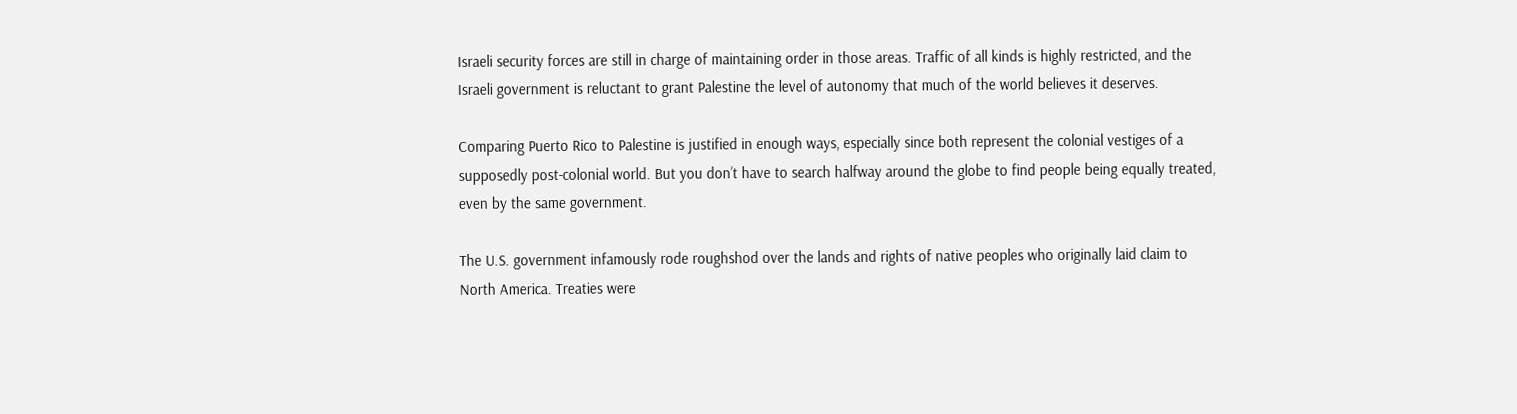Israeli security forces are still in charge of maintaining order in those areas. Traffic of all kinds is highly restricted, and the Israeli government is reluctant to grant Palestine the level of autonomy that much of the world believes it deserves.

Comparing Puerto Rico to Palestine is justified in enough ways, especially since both represent the colonial vestiges of a supposedly post-colonial world. But you don’t have to search halfway around the globe to find people being equally treated, even by the same government.

The U.S. government infamously rode roughshod over the lands and rights of native peoples who originally laid claim to North America. Treaties were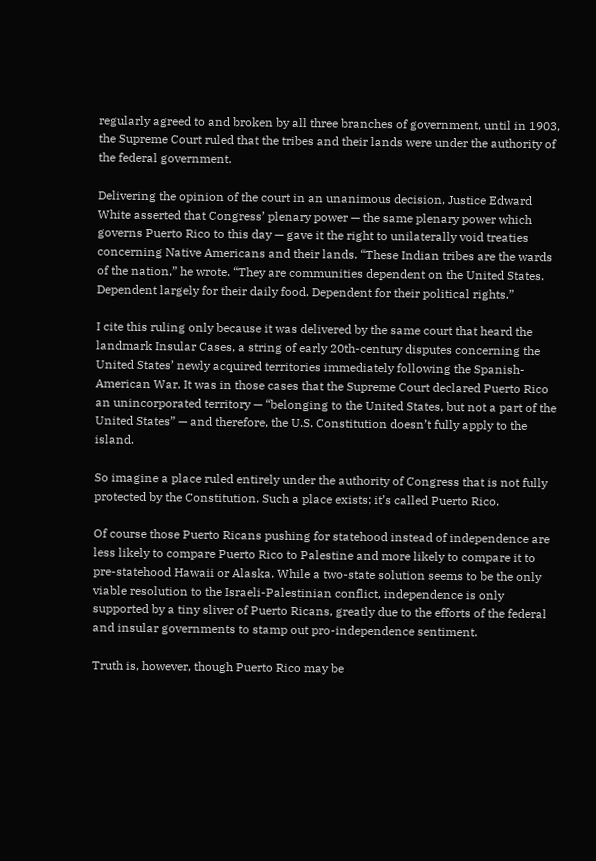regularly agreed to and broken by all three branches of government, until in 1903, the Supreme Court ruled that the tribes and their lands were under the authority of the federal government.

Delivering the opinion of the court in an unanimous decision, Justice Edward White asserted that Congress’ plenary power — the same plenary power which governs Puerto Rico to this day — gave it the right to unilaterally void treaties concerning Native Americans and their lands. “These Indian tribes are the wards of the nation,” he wrote. “They are communities dependent on the United States. Dependent largely for their daily food. Dependent for their political rights.”

I cite this ruling only because it was delivered by the same court that heard the landmark Insular Cases, a string of early 20th-century disputes concerning the United States’ newly acquired territories immediately following the Spanish-American War. It was in those cases that the Supreme Court declared Puerto Rico an unincorporated territory — “belonging to the United States, but not a part of the United States” — and therefore, the U.S. Constitution doesn’t fully apply to the island.

So imagine a place ruled entirely under the authority of Congress that is not fully protected by the Constitution. Such a place exists; it’s called Puerto Rico.

Of course those Puerto Ricans pushing for statehood instead of independence are less likely to compare Puerto Rico to Palestine and more likely to compare it to pre-statehood Hawaii or Alaska. While a two-state solution seems to be the only viable resolution to the Israeli-Palestinian conflict, independence is only supported by a tiny sliver of Puerto Ricans, greatly due to the efforts of the federal and insular governments to stamp out pro-independence sentiment.

Truth is, however, though Puerto Rico may be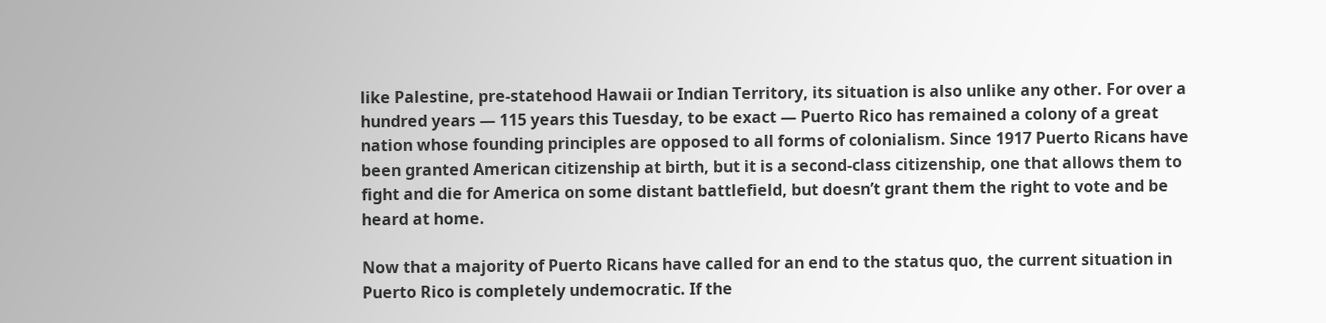like Palestine, pre-statehood Hawaii or Indian Territory, its situation is also unlike any other. For over a hundred years — 115 years this Tuesday, to be exact — Puerto Rico has remained a colony of a great nation whose founding principles are opposed to all forms of colonialism. Since 1917 Puerto Ricans have been granted American citizenship at birth, but it is a second-class citizenship, one that allows them to fight and die for America on some distant battlefield, but doesn’t grant them the right to vote and be heard at home.

Now that a majority of Puerto Ricans have called for an end to the status quo, the current situation in Puerto Rico is completely undemocratic. If the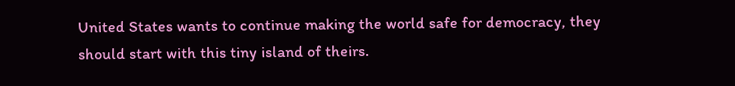United States wants to continue making the world safe for democracy, they should start with this tiny island of theirs.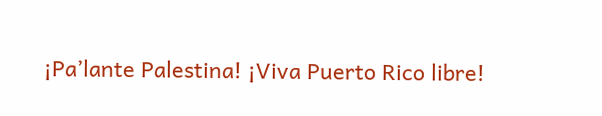¡Pa’lante Palestina! ¡Viva Puerto Rico libre!